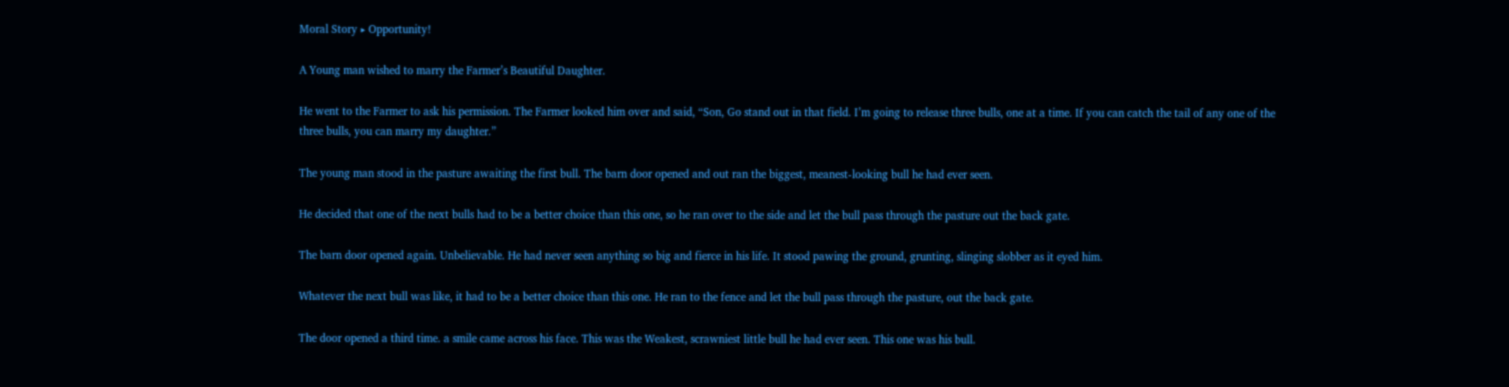Moral Story ‣ Opportunity!

A Young man wished to marry the Farmer’s Beautiful Daughter.

He went to the Farmer to ask his permission. The Farmer looked him over and said, “Son, Go stand out in that field. I’m going to release three bulls, one at a time. If you can catch the tail of any one of the three bulls, you can marry my daughter.”

The young man stood in the pasture awaiting the first bull. The barn door opened and out ran the biggest, meanest-looking bull he had ever seen.

He decided that one of the next bulls had to be a better choice than this one, so he ran over to the side and let the bull pass through the pasture out the back gate.

The barn door opened again. Unbelievable. He had never seen anything so big and fierce in his life. It stood pawing the ground, grunting, slinging slobber as it eyed him.

Whatever the next bull was like, it had to be a better choice than this one. He ran to the fence and let the bull pass through the pasture, out the back gate.

The door opened a third time. a smile came across his face. This was the Weakest, scrawniest little bull he had ever seen. This one was his bull.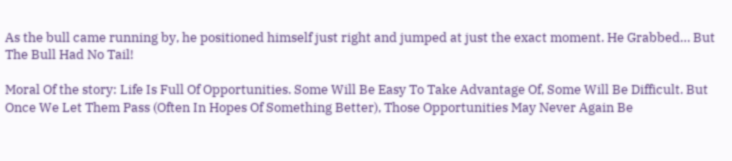As the bull came running by, he positioned himself just right and jumped at just the exact moment. He Grabbed… But The Bull Had No Tail!

Moral Of the story: Life Is Full Of Opportunities. Some Will Be Easy To Take Advantage Of, Some Will Be Difficult. But Once We Let Them Pass (Often In Hopes Of Something Better), Those Opportunities May Never Again Be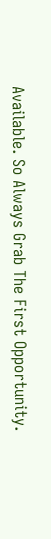Available. So Always Grab The First Opportunity.